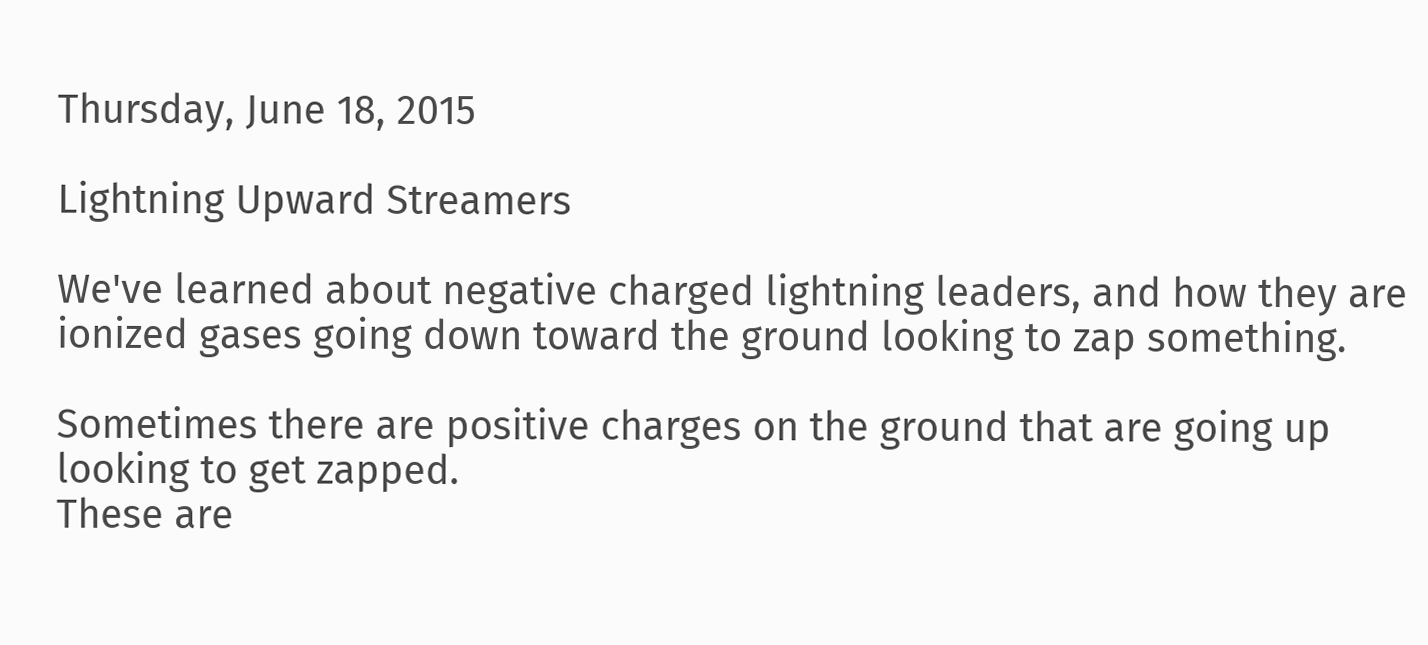Thursday, June 18, 2015

Lightning Upward Streamers

We've learned about negative charged lightning leaders, and how they are ionized gases going down toward the ground looking to zap something.

Sometimes there are positive charges on the ground that are going up looking to get zapped.
These are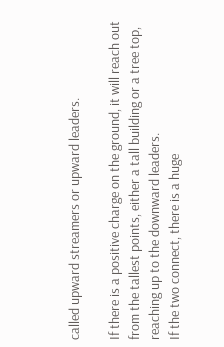called upward streamers or upward leaders.

If there is a positive charge on the ground, it will reach out from the tallest points, either a tall building or a tree top, reaching up to the downward leaders.
If the two connect, there is a huge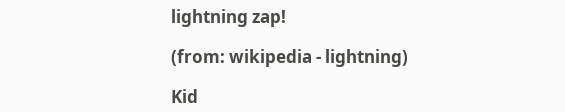lightning zap!

(from: wikipedia - lightning)

Kid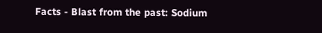Facts - Blast from the past: Sodium